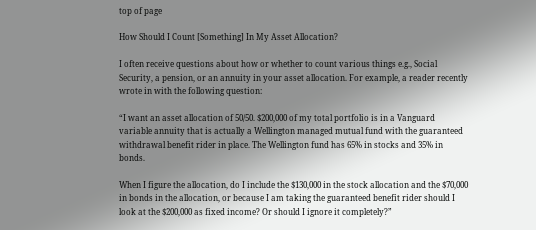top of page

How Should I Count [Something] In My Asset Allocation?

I often receive questions about how or whether to count various things e.g., Social Security, a pension, or an annuity in your asset allocation. For example, a reader recently wrote in with the following question:

“I want an asset allocation of 50/50. $200,000 of my total portfolio is in a Vanguard variable annuity that is actually a Wellington managed mutual fund with the guaranteed withdrawal benefit rider in place. The Wellington fund has 65% in stocks and 35% in bonds.

When I figure the allocation, do I include the $130,000 in the stock allocation and the $70,000 in bonds in the allocation, or because I am taking the guaranteed benefit rider should I look at the $200,000 as fixed income? Or should I ignore it completely?”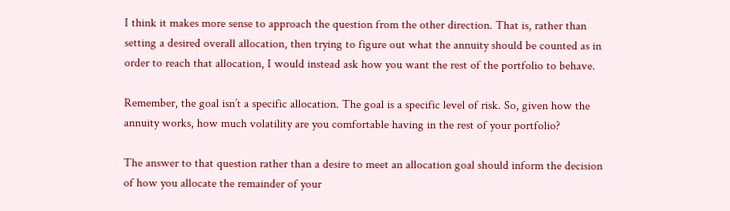I think it makes more sense to approach the question from the other direction. That is, rather than setting a desired overall allocation, then trying to figure out what the annuity should be counted as in order to reach that allocation, I would instead ask how you want the rest of the portfolio to behave.

Remember, the goal isn’t a specific allocation. The goal is a specific level of risk. So, given how the annuity works, how much volatility are you comfortable having in the rest of your portfolio?

The answer to that question rather than a desire to meet an allocation goal should inform the decision of how you allocate the remainder of your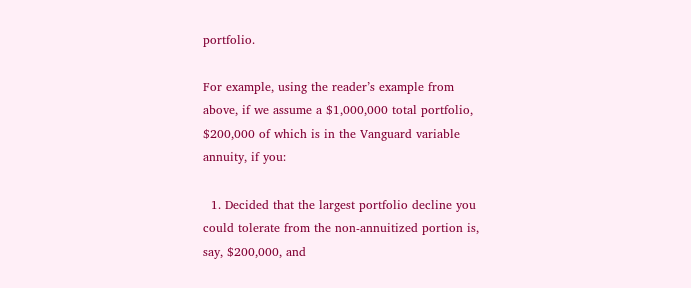portfolio.

For example, using the reader’s example from above, if we assume a $1,000,000 total portfolio, $200,000 of which is in the Vanguard variable annuity, if you:

  1. Decided that the largest portfolio decline you could tolerate from the non-annuitized portion is, say, $200,000, and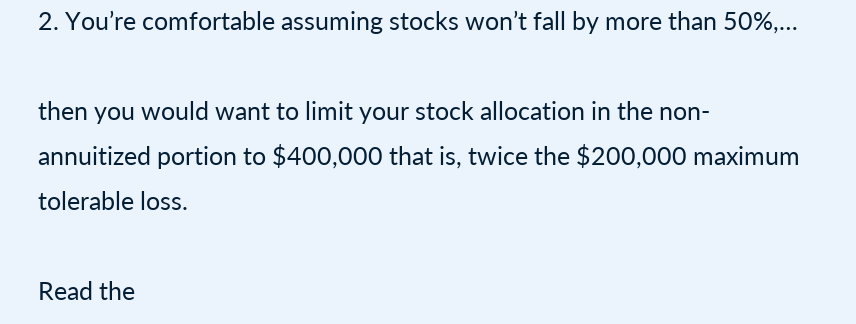2. You’re comfortable assuming stocks won’t fall by more than 50%,…

then you would want to limit your stock allocation in the non-annuitized portion to $400,000 that is, twice the $200,000 maximum tolerable loss.

Read the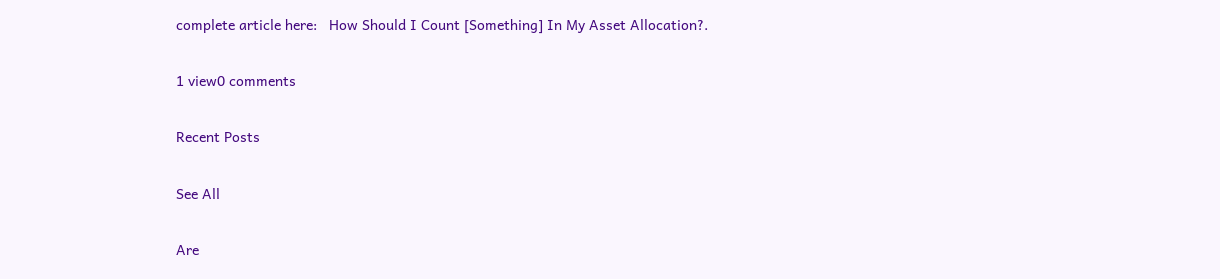complete article here:   How Should I Count [Something] In My Asset Allocation?.

1 view0 comments

Recent Posts

See All

Are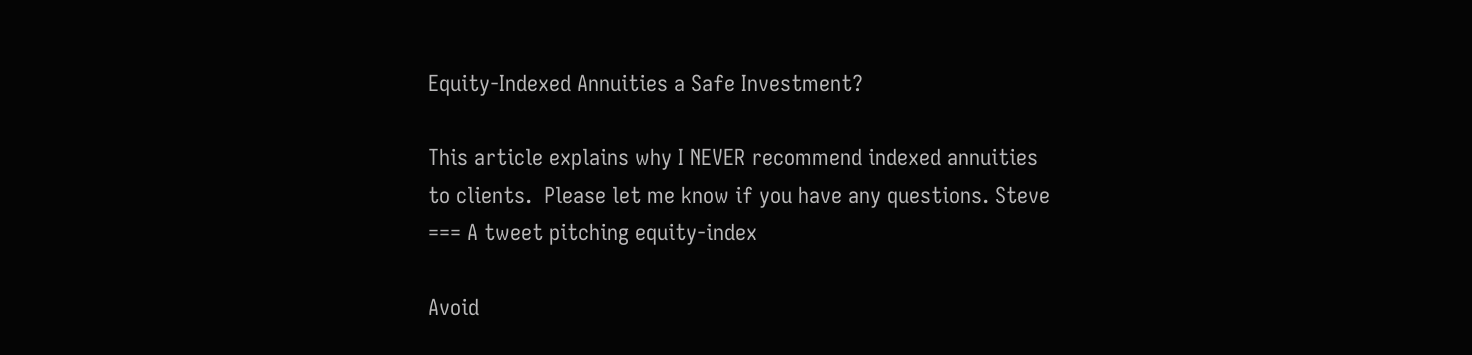Equity-Indexed Annuities a Safe Investment?

This article explains why I NEVER recommend indexed annuities to clients.  Please let me know if you have any questions. Steve === A tweet pitching equity-index

Avoid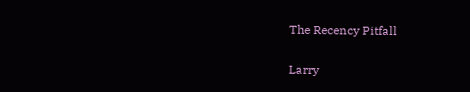The Recency Pitfall

Larry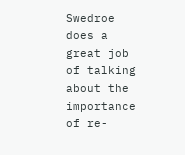Swedroe does a great job of talking about the importance of re-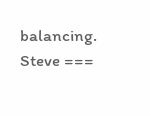balancing.  Steve ===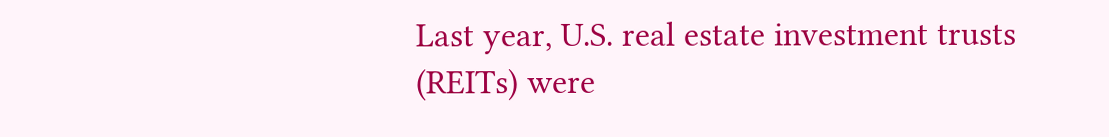Last year, U.S. real estate investment trusts (REITs) were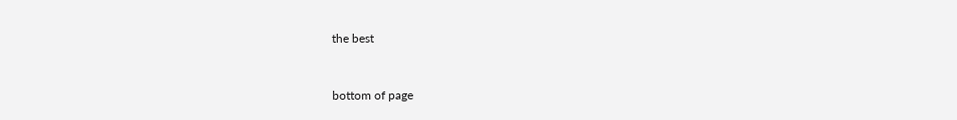the best


bottom of page